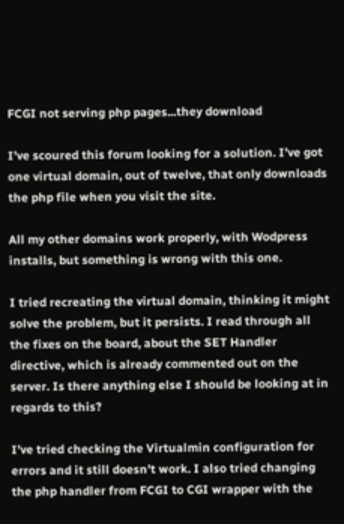FCGI not serving php pages...they download

I’ve scoured this forum looking for a solution. I’ve got one virtual domain, out of twelve, that only downloads the php file when you visit the site.

All my other domains work properly, with Wodpress installs, but something is wrong with this one.

I tried recreating the virtual domain, thinking it might solve the problem, but it persists. I read through all the fixes on the board, about the SET Handler directive, which is already commented out on the server. Is there anything else I should be looking at in regards to this?

I’ve tried checking the Virtualmin configuration for errors and it still doesn’t work. I also tried changing the php handler from FCGI to CGI wrapper with the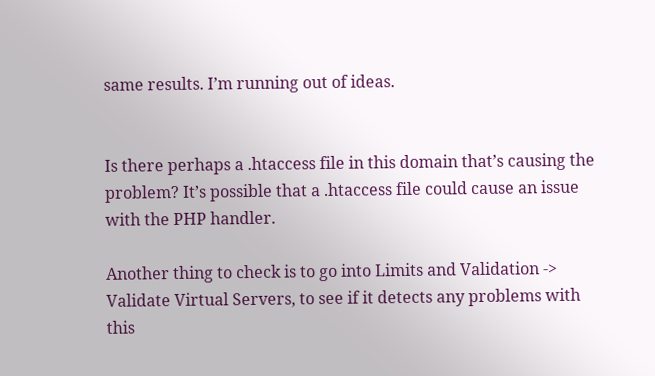same results. I’m running out of ideas.


Is there perhaps a .htaccess file in this domain that’s causing the problem? It’s possible that a .htaccess file could cause an issue with the PHP handler.

Another thing to check is to go into Limits and Validation -> Validate Virtual Servers, to see if it detects any problems with this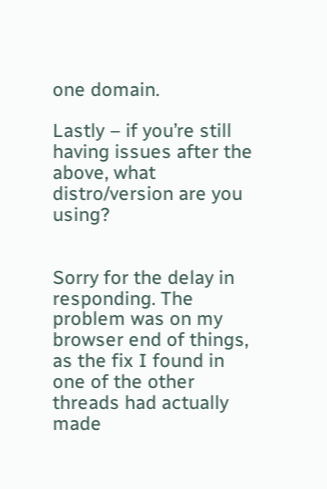one domain.

Lastly – if you’re still having issues after the above, what distro/version are you using?


Sorry for the delay in responding. The problem was on my browser end of things, as the fix I found in one of the other threads had actually made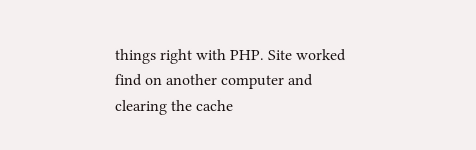things right with PHP. Site worked find on another computer and clearing the cache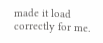made it load correctly for me.